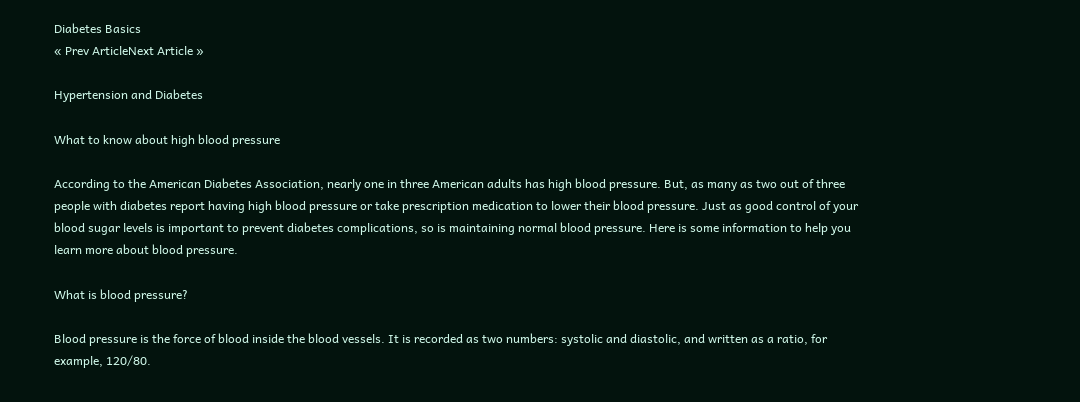Diabetes Basics
« Prev ArticleNext Article »

Hypertension and Diabetes

What to know about high blood pressure

According to the American Diabetes Association, nearly one in three American adults has high blood pressure. But, as many as two out of three people with diabetes report having high blood pressure or take prescription medication to lower their blood pressure. Just as good control of your blood sugar levels is important to prevent diabetes complications, so is maintaining normal blood pressure. Here is some information to help you learn more about blood pressure.

What is blood pressure?

Blood pressure is the force of blood inside the blood vessels. It is recorded as two numbers: systolic and diastolic, and written as a ratio, for example, 120/80.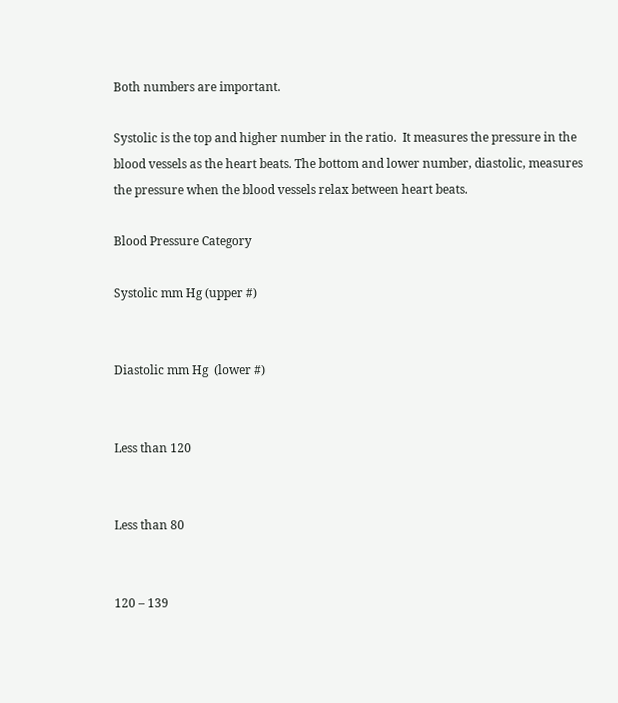Both numbers are important.

Systolic is the top and higher number in the ratio.  It measures the pressure in the blood vessels as the heart beats. The bottom and lower number, diastolic, measures the pressure when the blood vessels relax between heart beats.

Blood Pressure Category

Systolic mm Hg (upper #)


Diastolic mm Hg  (lower #)


Less than 120


Less than 80


120 – 139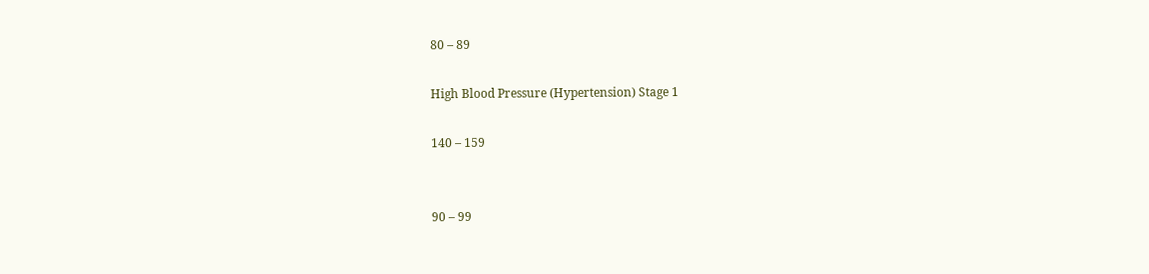80 – 89

High Blood Pressure (Hypertension) Stage 1

140 – 159


90 – 99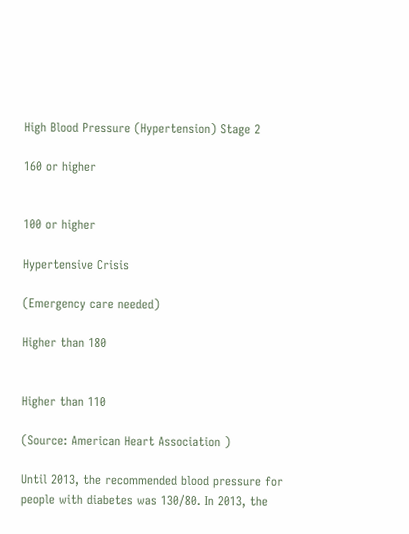High Blood Pressure (Hypertension) Stage 2

160 or higher


100 or higher

Hypertensive Crisis

(Emergency care needed)

Higher than 180


Higher than 110

(Source: American Heart Association )

Until 2013, the recommended blood pressure for people with diabetes was 130/80. In 2013, the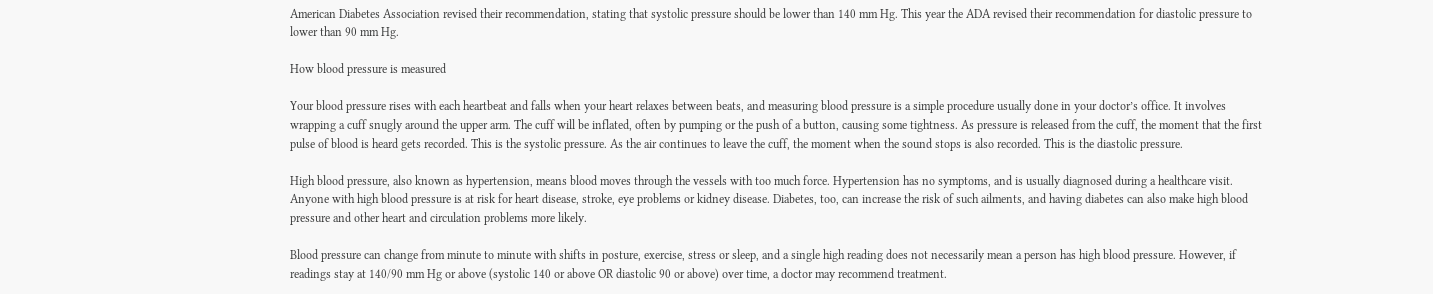American Diabetes Association revised their recommendation, stating that systolic pressure should be lower than 140 mm Hg. This year the ADA revised their recommendation for diastolic pressure to lower than 90 mm Hg.

How blood pressure is measured

Your blood pressure rises with each heartbeat and falls when your heart relaxes between beats, and measuring blood pressure is a simple procedure usually done in your doctor’s office. It involves wrapping a cuff snugly around the upper arm. The cuff will be inflated, often by pumping or the push of a button, causing some tightness. As pressure is released from the cuff, the moment that the first pulse of blood is heard gets recorded. This is the systolic pressure. As the air continues to leave the cuff, the moment when the sound stops is also recorded. This is the diastolic pressure.

High blood pressure, also known as hypertension, means blood moves through the vessels with too much force. Hypertension has no symptoms, and is usually diagnosed during a healthcare visit. Anyone with high blood pressure is at risk for heart disease, stroke, eye problems or kidney disease. Diabetes, too, can increase the risk of such ailments, and having diabetes can also make high blood pressure and other heart and circulation problems more likely.

Blood pressure can change from minute to minute with shifts in posture, exercise, stress or sleep, and a single high reading does not necessarily mean a person has high blood pressure. However, if readings stay at 140/90 mm Hg or above (systolic 140 or above OR diastolic 90 or above) over time, a doctor may recommend treatment.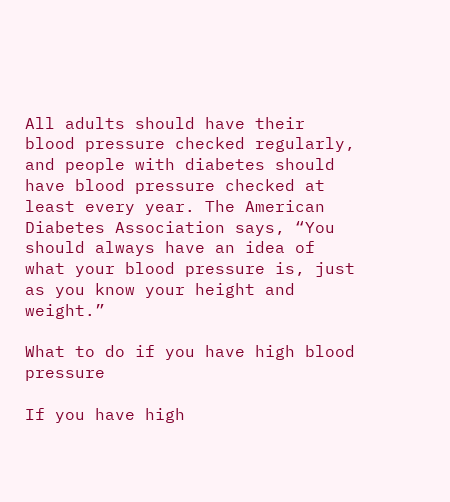All adults should have their blood pressure checked regularly, and people with diabetes should have blood pressure checked at least every year. The American Diabetes Association says, “You should always have an idea of what your blood pressure is, just as you know your height and weight.”

What to do if you have high blood pressure

If you have high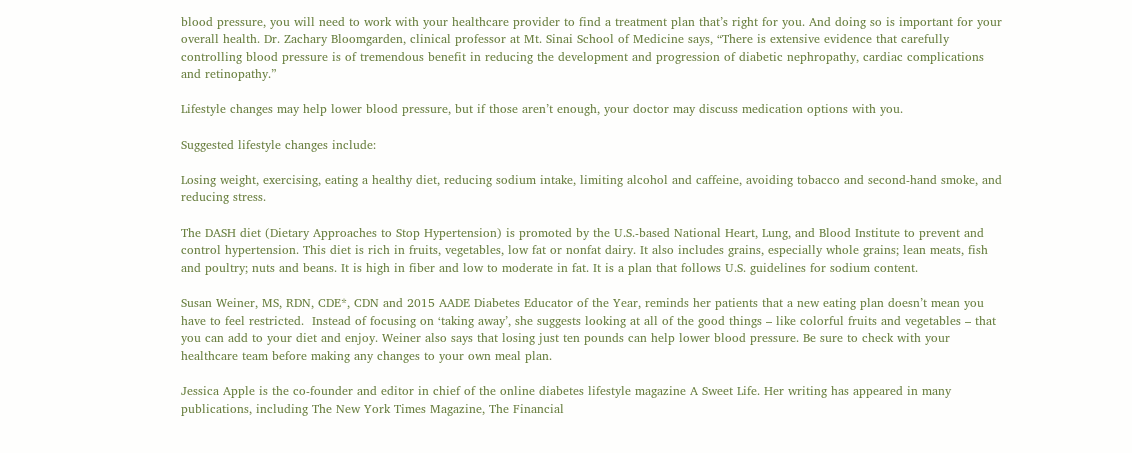blood pressure, you will need to work with your healthcare provider to find a treatment plan that’s right for you. And doing so is important for your overall health. Dr. Zachary Bloomgarden, clinical professor at Mt. Sinai School of Medicine says, “There is extensive evidence that carefully controlling blood pressure is of tremendous benefit in reducing the development and progression of diabetic nephropathy, cardiac complications and retinopathy.”

Lifestyle changes may help lower blood pressure, but if those aren’t enough, your doctor may discuss medication options with you.

Suggested lifestyle changes include:

Losing weight, exercising, eating a healthy diet, reducing sodium intake, limiting alcohol and caffeine, avoiding tobacco and second-hand smoke, and reducing stress.

The DASH diet (Dietary Approaches to Stop Hypertension) is promoted by the U.S.-based National Heart, Lung, and Blood Institute to prevent and control hypertension. This diet is rich in fruits, vegetables, low fat or nonfat dairy. It also includes grains, especially whole grains; lean meats, fish and poultry; nuts and beans. It is high in fiber and low to moderate in fat. It is a plan that follows U.S. guidelines for sodium content.

Susan Weiner, MS, RDN, CDE*, CDN and 2015 AADE Diabetes Educator of the Year, reminds her patients that a new eating plan doesn’t mean you have to feel restricted.  Instead of focusing on ‘taking away’, she suggests looking at all of the good things – like colorful fruits and vegetables – that you can add to your diet and enjoy. Weiner also says that losing just ten pounds can help lower blood pressure. Be sure to check with your healthcare team before making any changes to your own meal plan.

Jessica Apple is the co-founder and editor in chief of the online diabetes lifestyle magazine A Sweet Life. Her writing has appeared in many publications, including The New York Times Magazine, The Financial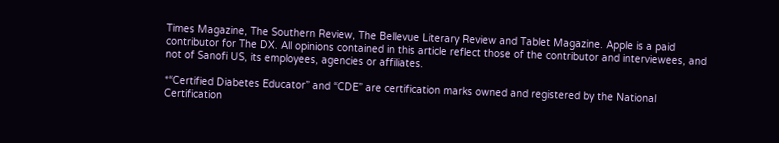Times Magazine, The Southern Review, The Bellevue Literary Review and Tablet Magazine. Apple is a paid contributor for The DX. All opinions contained in this article reflect those of the contributor and interviewees, and not of Sanofi US, its employees, agencies or affiliates.

*“Certified Diabetes Educator” and “CDE” are certification marks owned and registered by the National Certification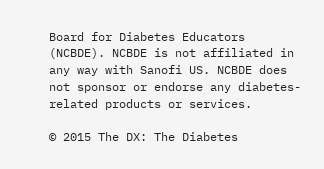Board for Diabetes Educators (NCBDE). NCBDE is not affiliated in any way with Sanofi US. NCBDE does not sponsor or endorse any diabetes-related products or services.

© 2015 The DX: The Diabetes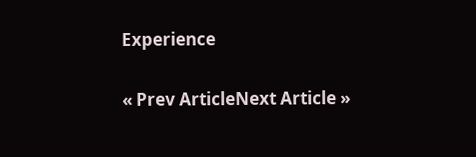Experience

« Prev ArticleNext Article »